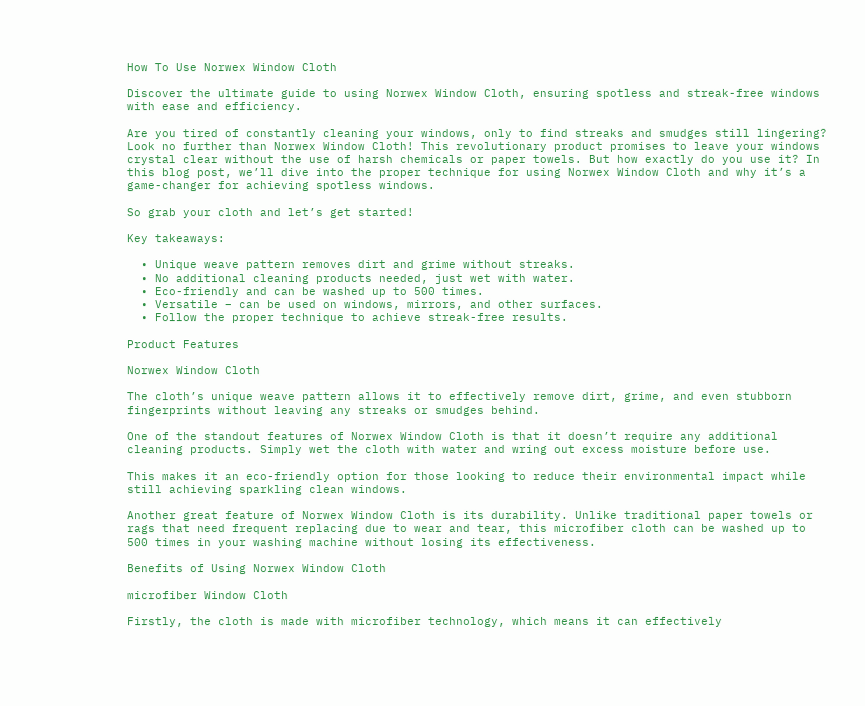How To Use Norwex Window Cloth

Discover the ultimate guide to using Norwex Window Cloth, ensuring spotless and streak-free windows with ease and efficiency.

Are you tired of constantly cleaning your windows, only to find streaks and smudges still lingering? Look no further than Norwex Window Cloth! This revolutionary product promises to leave your windows crystal clear without the use of harsh chemicals or paper towels. But how exactly do you use it? In this blog post, we’ll dive into the proper technique for using Norwex Window Cloth and why it’s a game-changer for achieving spotless windows.

So grab your cloth and let’s get started!

Key takeaways:

  • Unique weave pattern removes dirt and grime without streaks.
  • No additional cleaning products needed, just wet with water.
  • Eco-friendly and can be washed up to 500 times.
  • Versatile – can be used on windows, mirrors, and other surfaces.
  • Follow the proper technique to achieve streak-free results.

Product Features

Norwex Window Cloth

The cloth’s unique weave pattern allows it to effectively remove dirt, grime, and even stubborn fingerprints without leaving any streaks or smudges behind.

One of the standout features of Norwex Window Cloth is that it doesn’t require any additional cleaning products. Simply wet the cloth with water and wring out excess moisture before use.

This makes it an eco-friendly option for those looking to reduce their environmental impact while still achieving sparkling clean windows.

Another great feature of Norwex Window Cloth is its durability. Unlike traditional paper towels or rags that need frequent replacing due to wear and tear, this microfiber cloth can be washed up to 500 times in your washing machine without losing its effectiveness.

Benefits of Using Norwex Window Cloth

microfiber Window Cloth

Firstly, the cloth is made with microfiber technology, which means it can effectively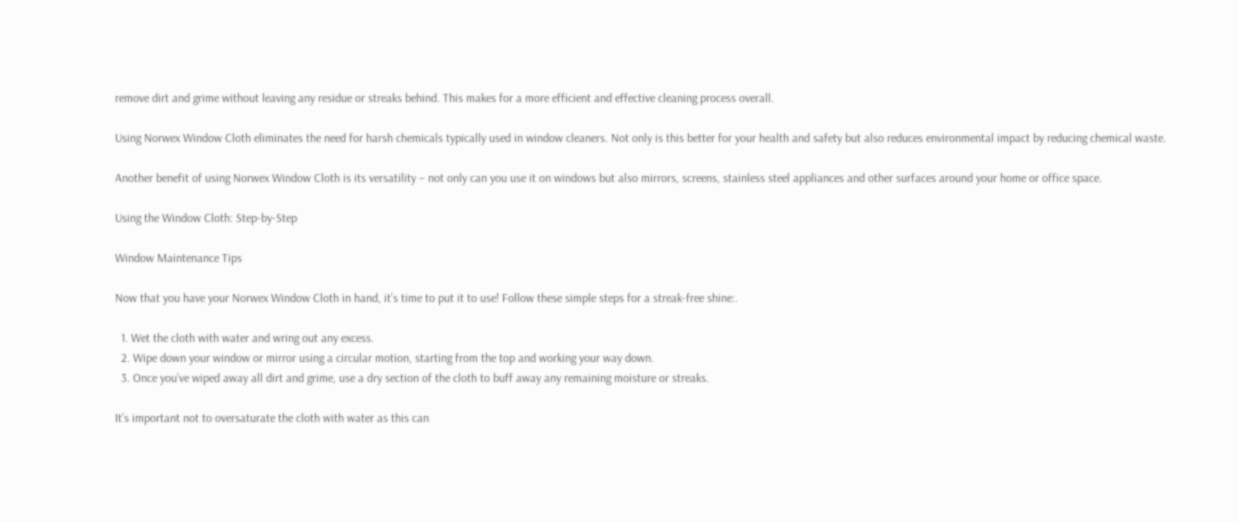remove dirt and grime without leaving any residue or streaks behind. This makes for a more efficient and effective cleaning process overall.

Using Norwex Window Cloth eliminates the need for harsh chemicals typically used in window cleaners. Not only is this better for your health and safety but also reduces environmental impact by reducing chemical waste.

Another benefit of using Norwex Window Cloth is its versatility – not only can you use it on windows but also mirrors, screens, stainless steel appliances and other surfaces around your home or office space.

Using the Window Cloth: Step-by-Step

Window Maintenance Tips

Now that you have your Norwex Window Cloth in hand, it’s time to put it to use! Follow these simple steps for a streak-free shine:.

  1. Wet the cloth with water and wring out any excess.
  2. Wipe down your window or mirror using a circular motion, starting from the top and working your way down.
  3. Once you’ve wiped away all dirt and grime, use a dry section of the cloth to buff away any remaining moisture or streaks.

It’s important not to oversaturate the cloth with water as this can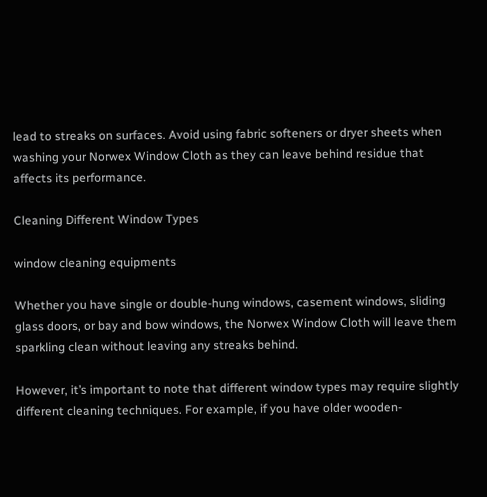lead to streaks on surfaces. Avoid using fabric softeners or dryer sheets when washing your Norwex Window Cloth as they can leave behind residue that affects its performance.

Cleaning Different Window Types

window cleaning equipments

Whether you have single or double-hung windows, casement windows, sliding glass doors, or bay and bow windows, the Norwex Window Cloth will leave them sparkling clean without leaving any streaks behind.

However, it’s important to note that different window types may require slightly different cleaning techniques. For example, if you have older wooden-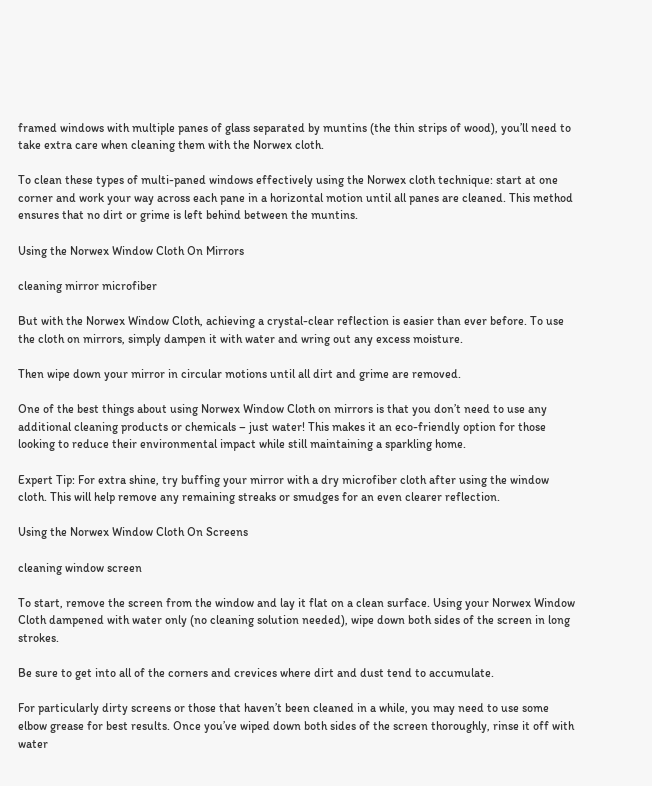framed windows with multiple panes of glass separated by muntins (the thin strips of wood), you’ll need to take extra care when cleaning them with the Norwex cloth.

To clean these types of multi-paned windows effectively using the Norwex cloth technique: start at one corner and work your way across each pane in a horizontal motion until all panes are cleaned. This method ensures that no dirt or grime is left behind between the muntins.

Using the Norwex Window Cloth On Mirrors

cleaning mirror microfiber

But with the Norwex Window Cloth, achieving a crystal-clear reflection is easier than ever before. To use the cloth on mirrors, simply dampen it with water and wring out any excess moisture.

Then wipe down your mirror in circular motions until all dirt and grime are removed.

One of the best things about using Norwex Window Cloth on mirrors is that you don’t need to use any additional cleaning products or chemicals – just water! This makes it an eco-friendly option for those looking to reduce their environmental impact while still maintaining a sparkling home.

Expert Tip: For extra shine, try buffing your mirror with a dry microfiber cloth after using the window cloth. This will help remove any remaining streaks or smudges for an even clearer reflection.

Using the Norwex Window Cloth On Screens

cleaning window screen

To start, remove the screen from the window and lay it flat on a clean surface. Using your Norwex Window Cloth dampened with water only (no cleaning solution needed), wipe down both sides of the screen in long strokes.

Be sure to get into all of the corners and crevices where dirt and dust tend to accumulate.

For particularly dirty screens or those that haven’t been cleaned in a while, you may need to use some elbow grease for best results. Once you’ve wiped down both sides of the screen thoroughly, rinse it off with water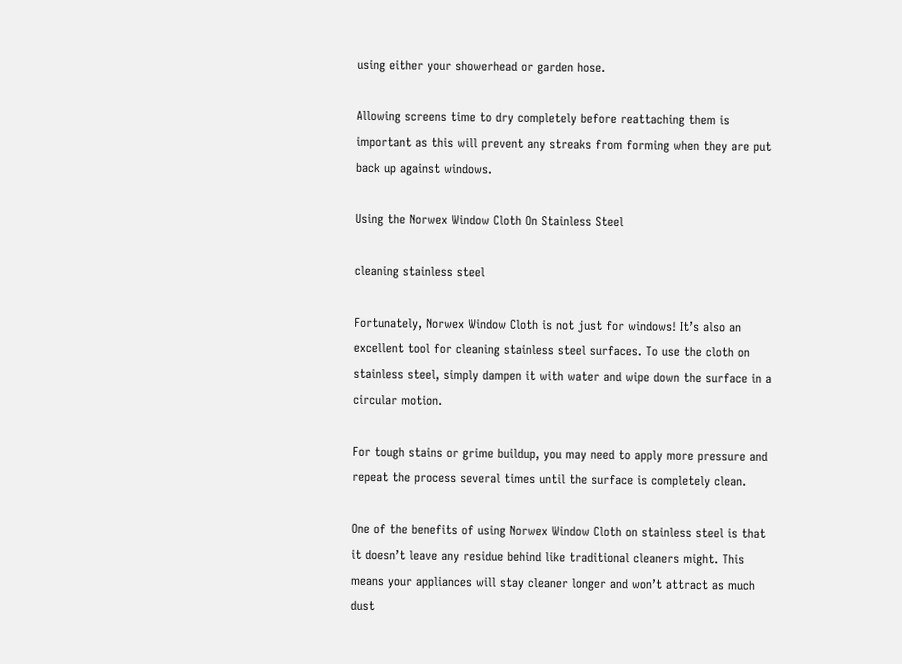using either your showerhead or garden hose.

Allowing screens time to dry completely before reattaching them is important as this will prevent any streaks from forming when they are put back up against windows.

Using the Norwex Window Cloth On Stainless Steel

cleaning stainless steel

Fortunately, Norwex Window Cloth is not just for windows! It’s also an excellent tool for cleaning stainless steel surfaces. To use the cloth on stainless steel, simply dampen it with water and wipe down the surface in a circular motion.

For tough stains or grime buildup, you may need to apply more pressure and repeat the process several times until the surface is completely clean.

One of the benefits of using Norwex Window Cloth on stainless steel is that it doesn’t leave any residue behind like traditional cleaners might. This means your appliances will stay cleaner longer and won’t attract as much dust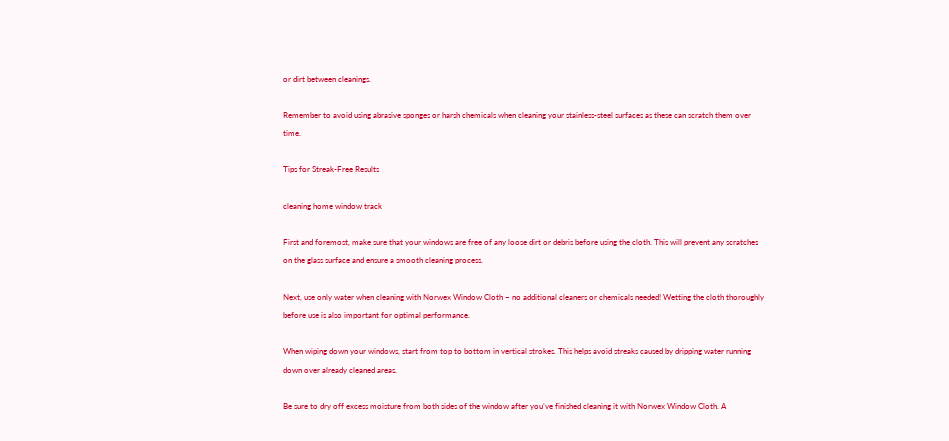or dirt between cleanings.

Remember to avoid using abrasive sponges or harsh chemicals when cleaning your stainless-steel surfaces as these can scratch them over time.

Tips for Streak-Free Results

cleaning home window track

First and foremost, make sure that your windows are free of any loose dirt or debris before using the cloth. This will prevent any scratches on the glass surface and ensure a smooth cleaning process.

Next, use only water when cleaning with Norwex Window Cloth – no additional cleaners or chemicals needed! Wetting the cloth thoroughly before use is also important for optimal performance.

When wiping down your windows, start from top to bottom in vertical strokes. This helps avoid streaks caused by dripping water running down over already cleaned areas.

Be sure to dry off excess moisture from both sides of the window after you’ve finished cleaning it with Norwex Window Cloth. A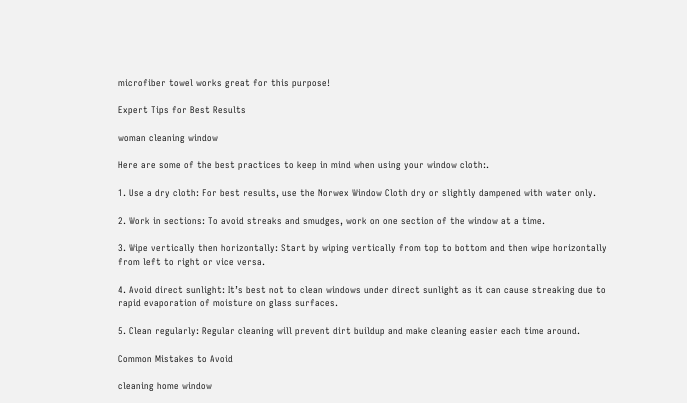microfiber towel works great for this purpose!

Expert Tips for Best Results

woman cleaning window

Here are some of the best practices to keep in mind when using your window cloth:.

1. Use a dry cloth: For best results, use the Norwex Window Cloth dry or slightly dampened with water only.

2. Work in sections: To avoid streaks and smudges, work on one section of the window at a time.

3. Wipe vertically then horizontally: Start by wiping vertically from top to bottom and then wipe horizontally from left to right or vice versa.

4. Avoid direct sunlight: It’s best not to clean windows under direct sunlight as it can cause streaking due to rapid evaporation of moisture on glass surfaces.

5. Clean regularly: Regular cleaning will prevent dirt buildup and make cleaning easier each time around.

Common Mistakes to Avoid

cleaning home window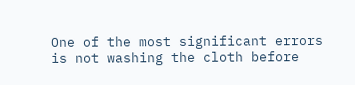One of the most significant errors is not washing the cloth before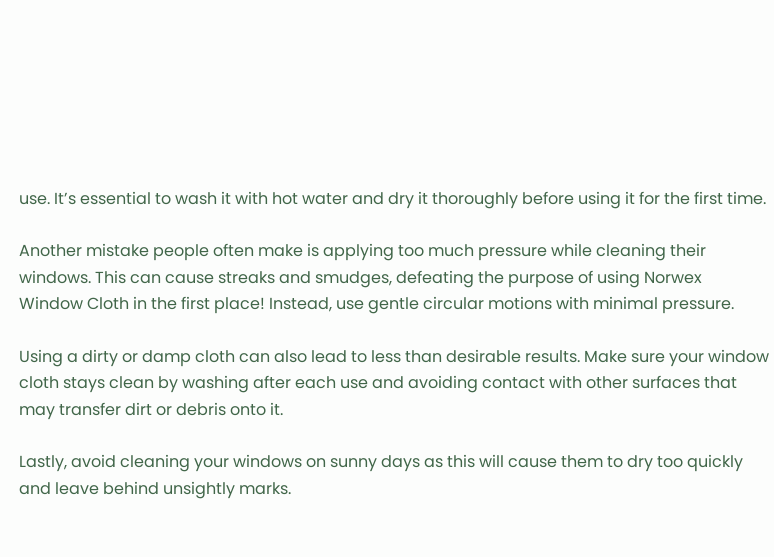use. It’s essential to wash it with hot water and dry it thoroughly before using it for the first time.

Another mistake people often make is applying too much pressure while cleaning their windows. This can cause streaks and smudges, defeating the purpose of using Norwex Window Cloth in the first place! Instead, use gentle circular motions with minimal pressure.

Using a dirty or damp cloth can also lead to less than desirable results. Make sure your window cloth stays clean by washing after each use and avoiding contact with other surfaces that may transfer dirt or debris onto it.

Lastly, avoid cleaning your windows on sunny days as this will cause them to dry too quickly and leave behind unsightly marks.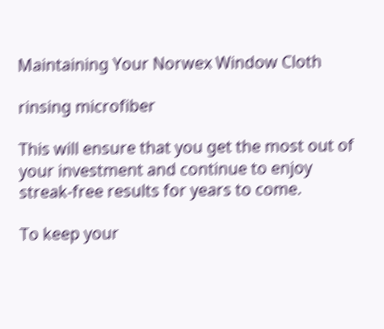Maintaining Your Norwex Window Cloth

rinsing microfiber

This will ensure that you get the most out of your investment and continue to enjoy streak-free results for years to come.

To keep your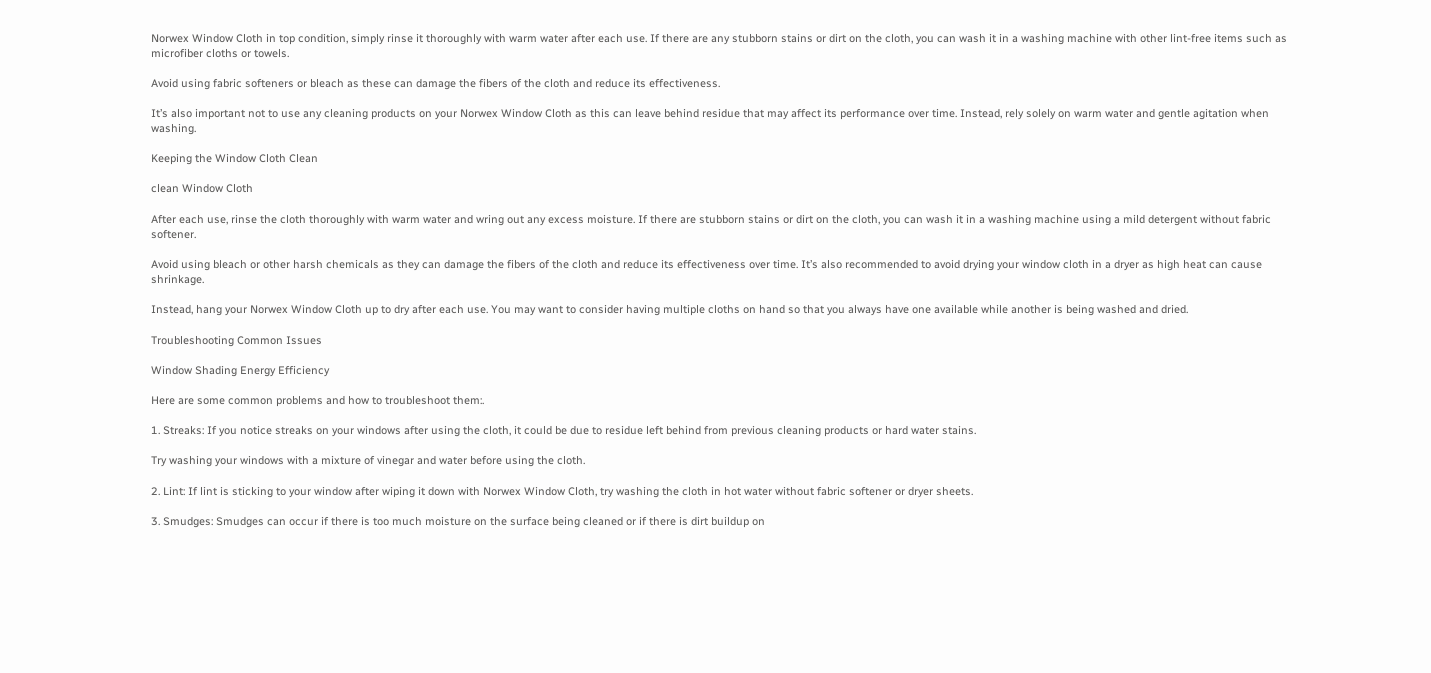Norwex Window Cloth in top condition, simply rinse it thoroughly with warm water after each use. If there are any stubborn stains or dirt on the cloth, you can wash it in a washing machine with other lint-free items such as microfiber cloths or towels.

Avoid using fabric softeners or bleach as these can damage the fibers of the cloth and reduce its effectiveness.

It’s also important not to use any cleaning products on your Norwex Window Cloth as this can leave behind residue that may affect its performance over time. Instead, rely solely on warm water and gentle agitation when washing.

Keeping the Window Cloth Clean

clean Window Cloth

After each use, rinse the cloth thoroughly with warm water and wring out any excess moisture. If there are stubborn stains or dirt on the cloth, you can wash it in a washing machine using a mild detergent without fabric softener.

Avoid using bleach or other harsh chemicals as they can damage the fibers of the cloth and reduce its effectiveness over time. It’s also recommended to avoid drying your window cloth in a dryer as high heat can cause shrinkage.

Instead, hang your Norwex Window Cloth up to dry after each use. You may want to consider having multiple cloths on hand so that you always have one available while another is being washed and dried.

Troubleshooting Common Issues

Window Shading Energy Efficiency

Here are some common problems and how to troubleshoot them:.

1. Streaks: If you notice streaks on your windows after using the cloth, it could be due to residue left behind from previous cleaning products or hard water stains.

Try washing your windows with a mixture of vinegar and water before using the cloth.

2. Lint: If lint is sticking to your window after wiping it down with Norwex Window Cloth, try washing the cloth in hot water without fabric softener or dryer sheets.

3. Smudges: Smudges can occur if there is too much moisture on the surface being cleaned or if there is dirt buildup on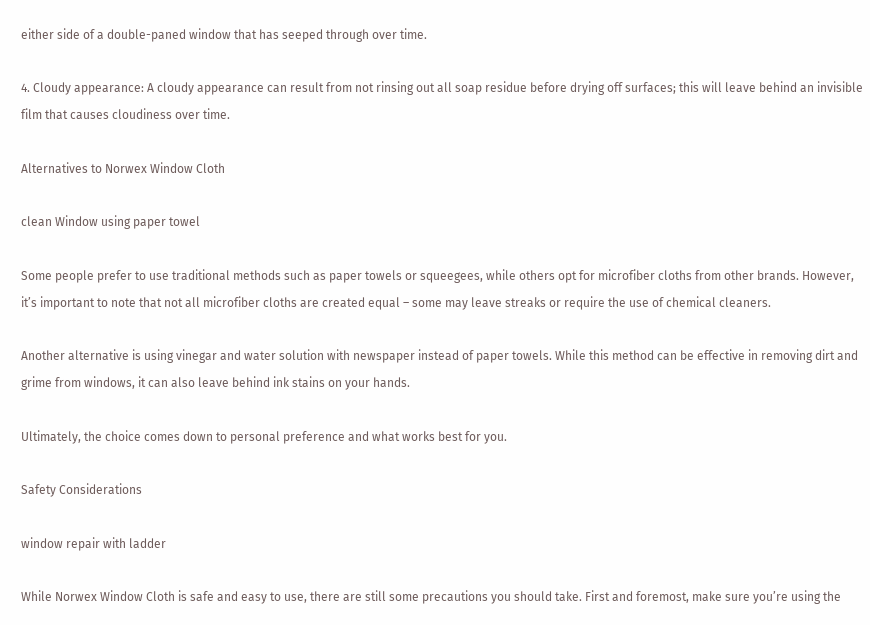either side of a double-paned window that has seeped through over time.

4. Cloudy appearance: A cloudy appearance can result from not rinsing out all soap residue before drying off surfaces; this will leave behind an invisible film that causes cloudiness over time.

Alternatives to Norwex Window Cloth

clean Window using paper towel

Some people prefer to use traditional methods such as paper towels or squeegees, while others opt for microfiber cloths from other brands. However, it’s important to note that not all microfiber cloths are created equal – some may leave streaks or require the use of chemical cleaners.

Another alternative is using vinegar and water solution with newspaper instead of paper towels. While this method can be effective in removing dirt and grime from windows, it can also leave behind ink stains on your hands.

Ultimately, the choice comes down to personal preference and what works best for you.

Safety Considerations

window repair with ladder

While Norwex Window Cloth is safe and easy to use, there are still some precautions you should take. First and foremost, make sure you’re using the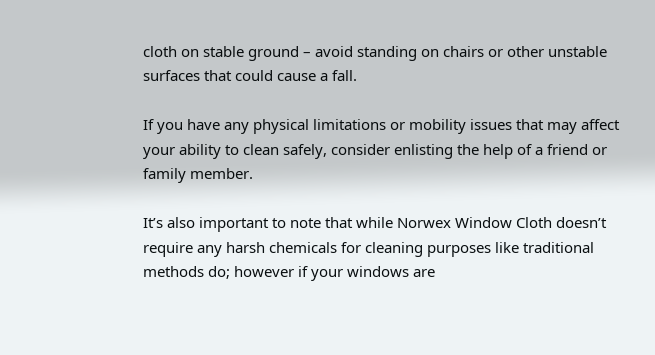cloth on stable ground – avoid standing on chairs or other unstable surfaces that could cause a fall.

If you have any physical limitations or mobility issues that may affect your ability to clean safely, consider enlisting the help of a friend or family member.

It’s also important to note that while Norwex Window Cloth doesn’t require any harsh chemicals for cleaning purposes like traditional methods do; however if your windows are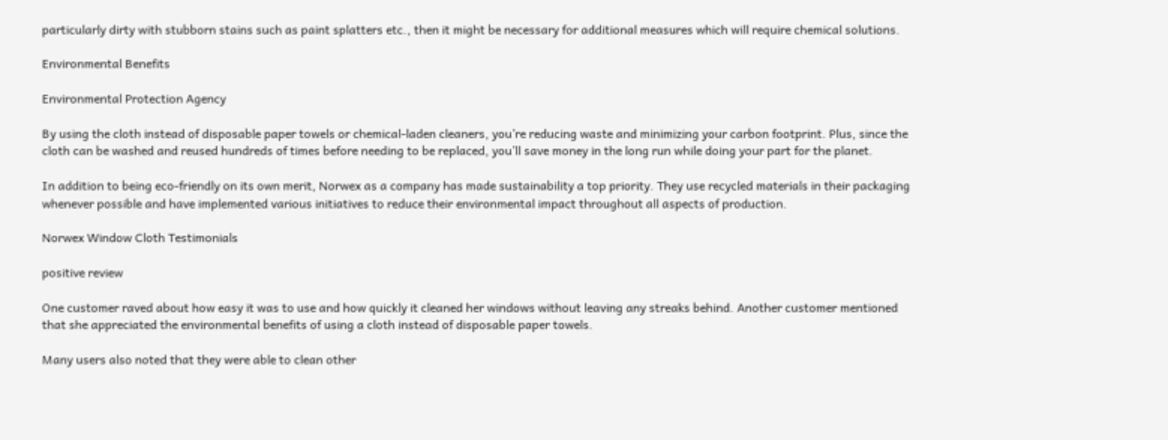particularly dirty with stubborn stains such as paint splatters etc., then it might be necessary for additional measures which will require chemical solutions.

Environmental Benefits

Environmental Protection Agency

By using the cloth instead of disposable paper towels or chemical-laden cleaners, you’re reducing waste and minimizing your carbon footprint. Plus, since the cloth can be washed and reused hundreds of times before needing to be replaced, you’ll save money in the long run while doing your part for the planet.

In addition to being eco-friendly on its own merit, Norwex as a company has made sustainability a top priority. They use recycled materials in their packaging whenever possible and have implemented various initiatives to reduce their environmental impact throughout all aspects of production.

Norwex Window Cloth Testimonials

positive review

One customer raved about how easy it was to use and how quickly it cleaned her windows without leaving any streaks behind. Another customer mentioned that she appreciated the environmental benefits of using a cloth instead of disposable paper towels.

Many users also noted that they were able to clean other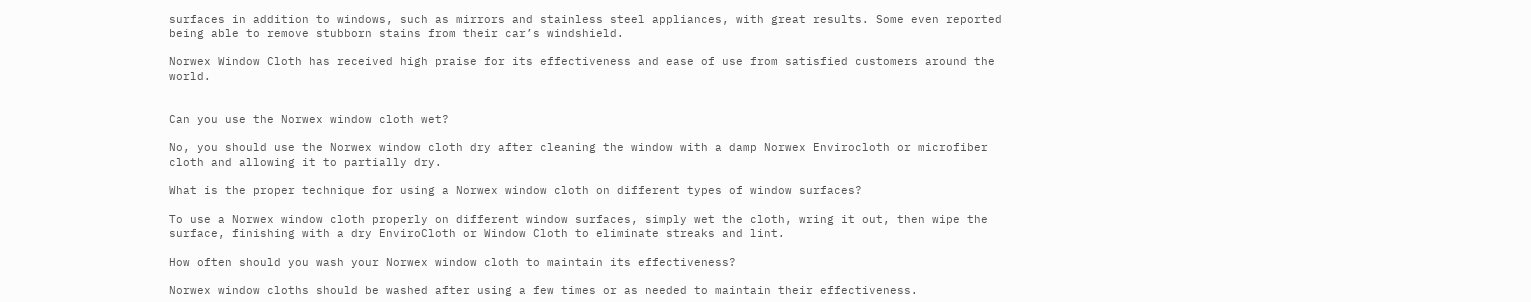surfaces in addition to windows, such as mirrors and stainless steel appliances, with great results. Some even reported being able to remove stubborn stains from their car’s windshield.

Norwex Window Cloth has received high praise for its effectiveness and ease of use from satisfied customers around the world.


Can you use the Norwex window cloth wet?

No, you should use the Norwex window cloth dry after cleaning the window with a damp Norwex Envirocloth or microfiber cloth and allowing it to partially dry.

What is the proper technique for using a Norwex window cloth on different types of window surfaces?

To use a Norwex window cloth properly on different window surfaces, simply wet the cloth, wring it out, then wipe the surface, finishing with a dry EnviroCloth or Window Cloth to eliminate streaks and lint.

How often should you wash your Norwex window cloth to maintain its effectiveness?

Norwex window cloths should be washed after using a few times or as needed to maintain their effectiveness.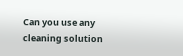Can you use any cleaning solution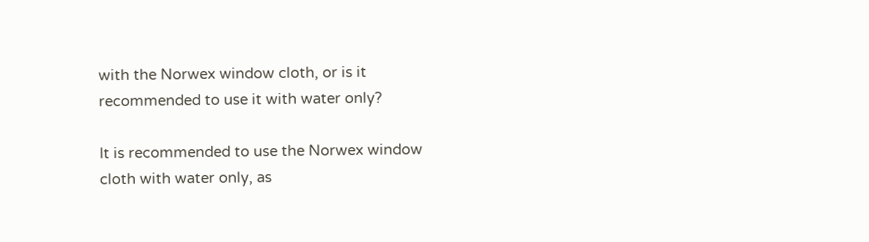with the Norwex window cloth, or is it recommended to use it with water only?

It is recommended to use the Norwex window cloth with water only, as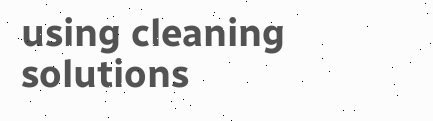using cleaning solutions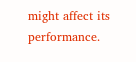might affect its performance.